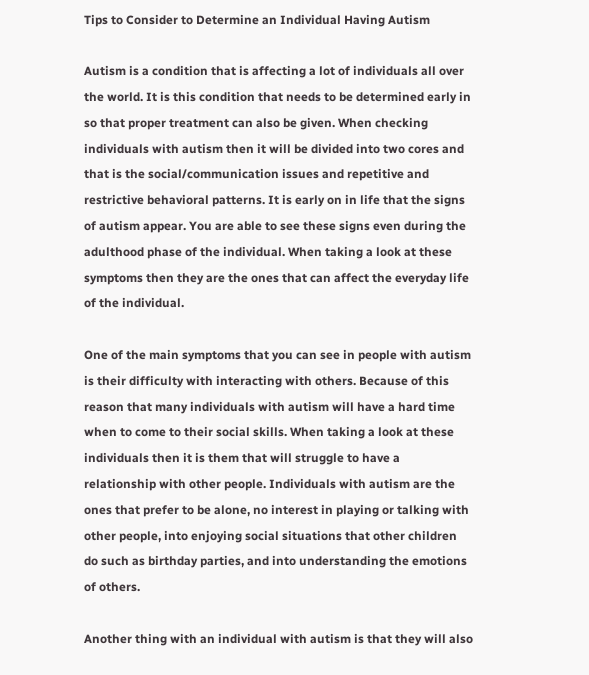Tips to Consider to Determine an Individual Having Autism

Autism is a condition that is affecting a lot of individuals all over the world. It is this condition that needs to be determined early in so that proper treatment can also be given. When checking individuals with autism then it will be divided into two cores and that is the social/communication issues and repetitive and restrictive behavioral patterns. It is early on in life that the signs of autism appear. You are able to see these signs even during the adulthood phase of the individual. When taking a look at these symptoms then they are the ones that can affect the everyday life of the individual.

One of the main symptoms that you can see in people with autism is their difficulty with interacting with others. Because of this reason that many individuals with autism will have a hard time when to come to their social skills. When taking a look at these individuals then it is them that will struggle to have a relationship with other people. Individuals with autism are the ones that prefer to be alone, no interest in playing or talking with other people, into enjoying social situations that other children do such as birthday parties, and into understanding the emotions of others.

Another thing with an individual with autism is that they will also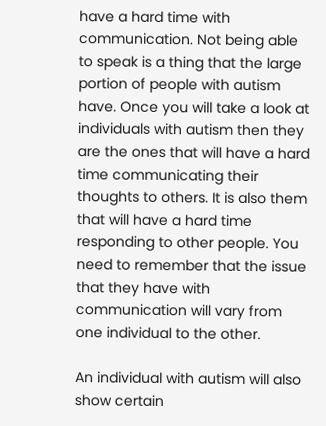have a hard time with communication. Not being able to speak is a thing that the large portion of people with autism have. Once you will take a look at individuals with autism then they are the ones that will have a hard time communicating their thoughts to others. It is also them that will have a hard time responding to other people. You need to remember that the issue that they have with communication will vary from one individual to the other.

An individual with autism will also show certain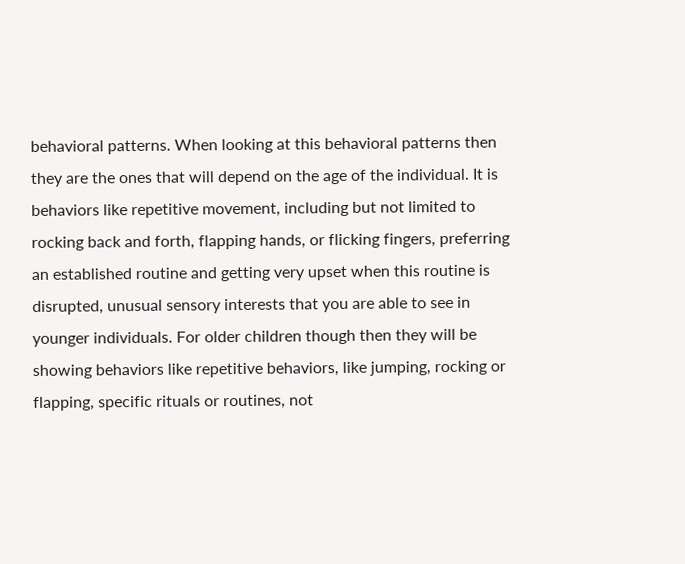behavioral patterns. When looking at this behavioral patterns then they are the ones that will depend on the age of the individual. It is behaviors like repetitive movement, including but not limited to rocking back and forth, flapping hands, or flicking fingers, preferring an established routine and getting very upset when this routine is disrupted, unusual sensory interests that you are able to see in younger individuals. For older children though then they will be showing behaviors like repetitive behaviors, like jumping, rocking or flapping, specific rituals or routines, not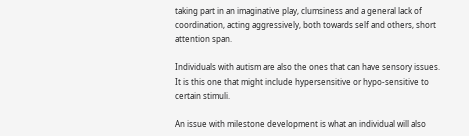taking part in an imaginative play, clumsiness and a general lack of coordination, acting aggressively, both towards self and others, short attention span.

Individuals with autism are also the ones that can have sensory issues. It is this one that might include hypersensitive or hypo-sensitive to certain stimuli.

An issue with milestone development is what an individual will also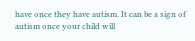have once they have autism. It can be a sign of autism once your child will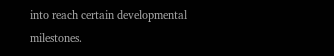into reach certain developmental milestones.